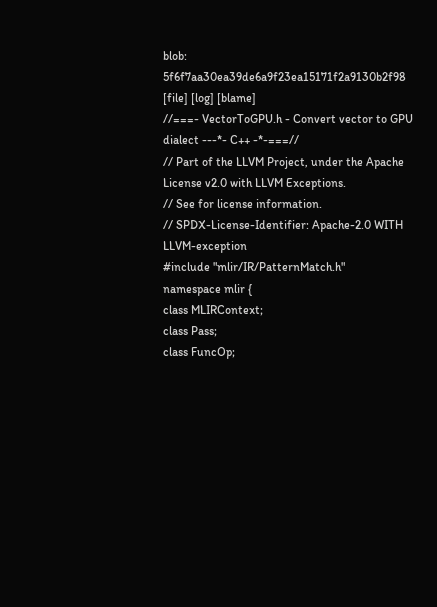blob: 5f6f7aa30ea39de6a9f23ea15171f2a9130b2f98 [file] [log] [blame]
//===- VectorToGPU.h - Convert vector to GPU dialect ---*- C++ -*-===//
// Part of the LLVM Project, under the Apache License v2.0 with LLVM Exceptions.
// See for license information.
// SPDX-License-Identifier: Apache-2.0 WITH LLVM-exception
#include "mlir/IR/PatternMatch.h"
namespace mlir {
class MLIRContext;
class Pass;
class FuncOp;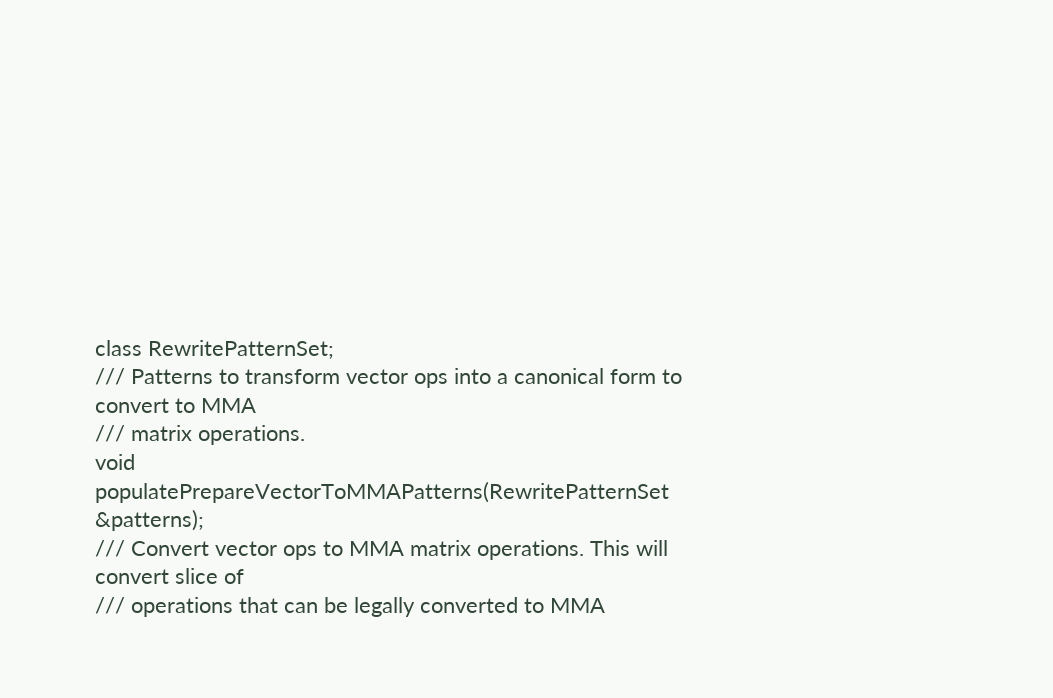class RewritePatternSet;
/// Patterns to transform vector ops into a canonical form to convert to MMA
/// matrix operations.
void populatePrepareVectorToMMAPatterns(RewritePatternSet &patterns);
/// Convert vector ops to MMA matrix operations. This will convert slice of
/// operations that can be legally converted to MMA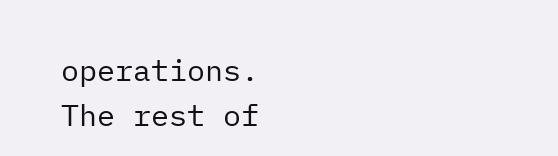operations. The rest of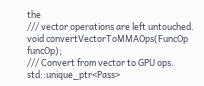the
/// vector operations are left untouched.
void convertVectorToMMAOps(FuncOp funcOp);
/// Convert from vector to GPU ops.
std::unique_ptr<Pass>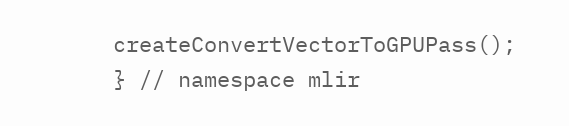createConvertVectorToGPUPass();
} // namespace mlir